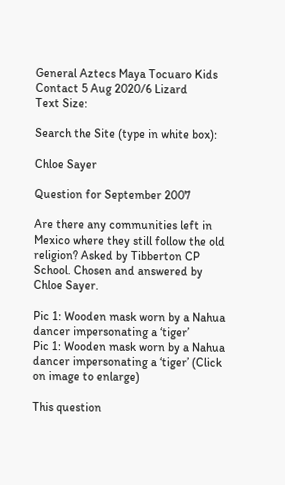General Aztecs Maya Tocuaro Kids Contact 5 Aug 2020/6 Lizard
Text Size:

Search the Site (type in white box):

Chloe Sayer

Question for September 2007

Are there any communities left in Mexico where they still follow the old religion? Asked by Tibberton CP School. Chosen and answered by Chloe Sayer.

Pic 1: Wooden mask worn by a Nahua dancer impersonating a ‘tiger’
Pic 1: Wooden mask worn by a Nahua dancer impersonating a ‘tiger’ (Click on image to enlarge)

This question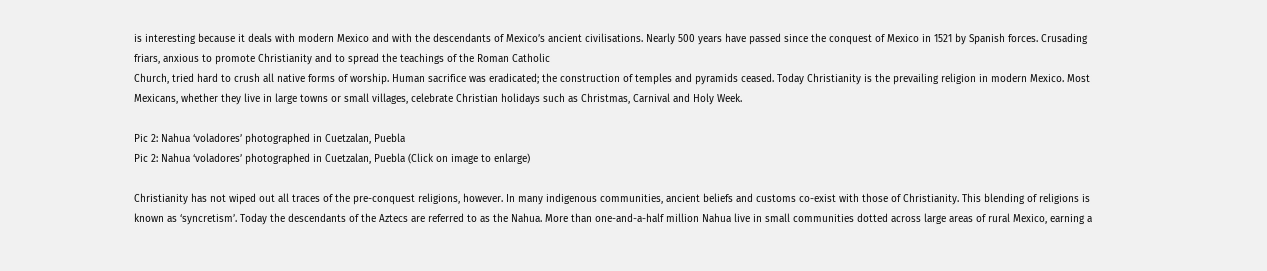is interesting because it deals with modern Mexico and with the descendants of Mexico’s ancient civilisations. Nearly 500 years have passed since the conquest of Mexico in 1521 by Spanish forces. Crusading friars, anxious to promote Christianity and to spread the teachings of the Roman Catholic
Church, tried hard to crush all native forms of worship. Human sacrifice was eradicated; the construction of temples and pyramids ceased. Today Christianity is the prevailing religion in modern Mexico. Most Mexicans, whether they live in large towns or small villages, celebrate Christian holidays such as Christmas, Carnival and Holy Week.

Pic 2: Nahua ‘voladores’ photographed in Cuetzalan, Puebla
Pic 2: Nahua ‘voladores’ photographed in Cuetzalan, Puebla (Click on image to enlarge)

Christianity has not wiped out all traces of the pre-conquest religions, however. In many indigenous communities, ancient beliefs and customs co-exist with those of Christianity. This blending of religions is known as ‘syncretism’. Today the descendants of the Aztecs are referred to as the Nahua. More than one-and-a-half million Nahua live in small communities dotted across large areas of rural Mexico, earning a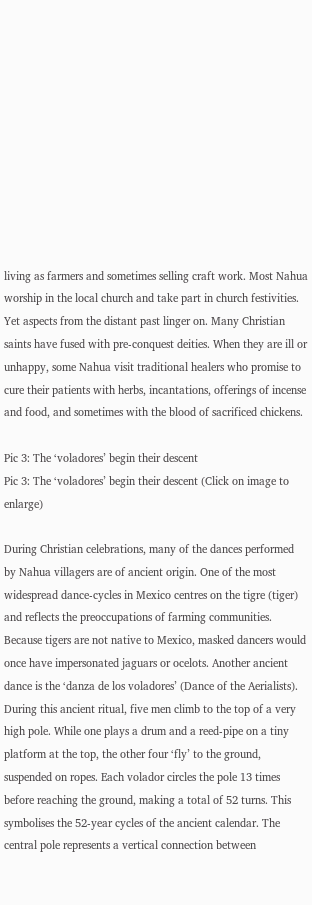living as farmers and sometimes selling craft work. Most Nahua worship in the local church and take part in church festivities. Yet aspects from the distant past linger on. Many Christian saints have fused with pre-conquest deities. When they are ill or unhappy, some Nahua visit traditional healers who promise to cure their patients with herbs, incantations, offerings of incense and food, and sometimes with the blood of sacrificed chickens.

Pic 3: The ‘voladores’ begin their descent
Pic 3: The ‘voladores’ begin their descent (Click on image to enlarge)

During Christian celebrations, many of the dances performed by Nahua villagers are of ancient origin. One of the most widespread dance-cycles in Mexico centres on the tigre (tiger) and reflects the preoccupations of farming communities. Because tigers are not native to Mexico, masked dancers would once have impersonated jaguars or ocelots. Another ancient dance is the ‘danza de los voladores’ (Dance of the Aerialists). During this ancient ritual, five men climb to the top of a very high pole. While one plays a drum and a reed-pipe on a tiny
platform at the top, the other four ‘fly’ to the ground, suspended on ropes. Each volador circles the pole 13 times before reaching the ground, making a total of 52 turns. This symbolises the 52-year cycles of the ancient calendar. The central pole represents a vertical connection between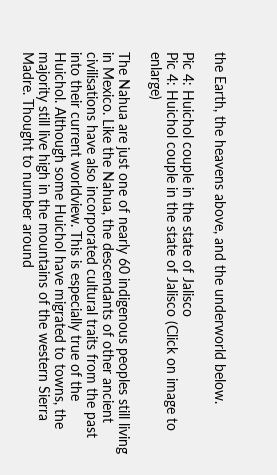the Earth, the heavens above, and the underworld below.

Pic 4: Huichol couple in the state of Jalisco
Pic 4: Huichol couple in the state of Jalisco (Click on image to enlarge)

The Nahua are just one of nearly 60 indigenous peoples still living in Mexico. Like the Nahua, the descendants of other ancient civilisations have also incorporated cultural traits from the past into their current worldview. This is especially true of the Huichol. Although some Huichol have migrated to towns, the majority still live high in the mountains of the western Sierra Madre. Thought to number around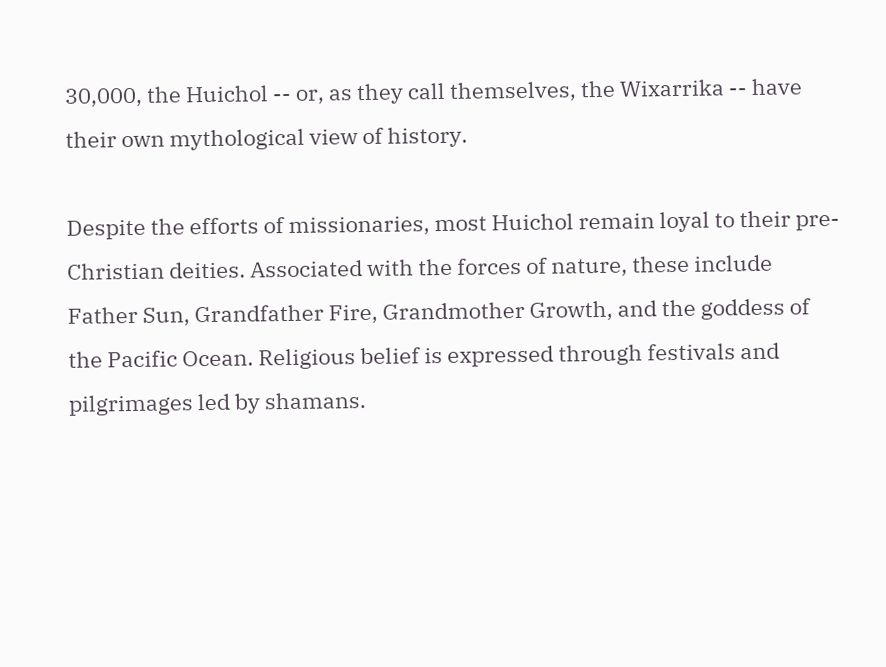30,000, the Huichol -- or, as they call themselves, the Wixarrika -- have their own mythological view of history.

Despite the efforts of missionaries, most Huichol remain loyal to their pre-Christian deities. Associated with the forces of nature, these include Father Sun, Grandfather Fire, Grandmother Growth, and the goddess of the Pacific Ocean. Religious belief is expressed through festivals and pilgrimages led by shamans.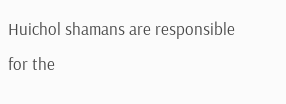Huichol shamans are responsible for the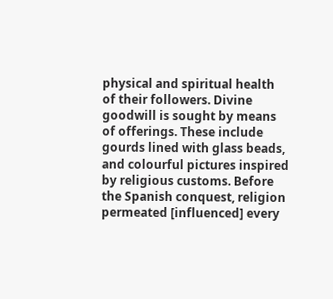physical and spiritual health of their followers. Divine goodwill is sought by means of offerings. These include gourds lined with glass beads, and colourful pictures inspired by religious customs. Before the Spanish conquest, religion permeated [influenced] every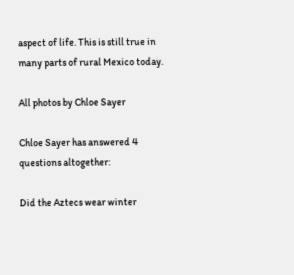aspect of life. This is still true in many parts of rural Mexico today.

All photos by Chloe Sayer

Chloe Sayer has answered 4 questions altogether:

Did the Aztecs wear winter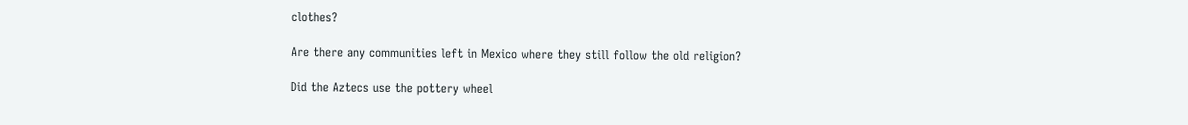clothes?

Are there any communities left in Mexico where they still follow the old religion?

Did the Aztecs use the pottery wheel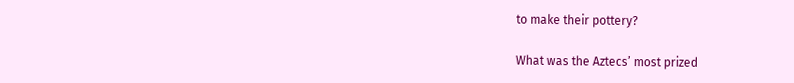to make their pottery?

What was the Aztecs’ most prized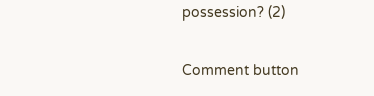possession? (2)

Comment button